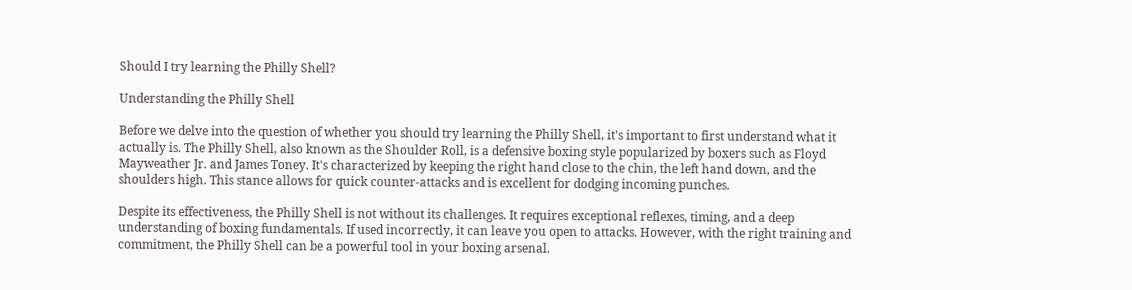Should I try learning the Philly Shell?

Understanding the Philly Shell

Before we delve into the question of whether you should try learning the Philly Shell, it's important to first understand what it actually is. The Philly Shell, also known as the Shoulder Roll, is a defensive boxing style popularized by boxers such as Floyd Mayweather Jr. and James Toney. It's characterized by keeping the right hand close to the chin, the left hand down, and the shoulders high. This stance allows for quick counter-attacks and is excellent for dodging incoming punches.

Despite its effectiveness, the Philly Shell is not without its challenges. It requires exceptional reflexes, timing, and a deep understanding of boxing fundamentals. If used incorrectly, it can leave you open to attacks. However, with the right training and commitment, the Philly Shell can be a powerful tool in your boxing arsenal.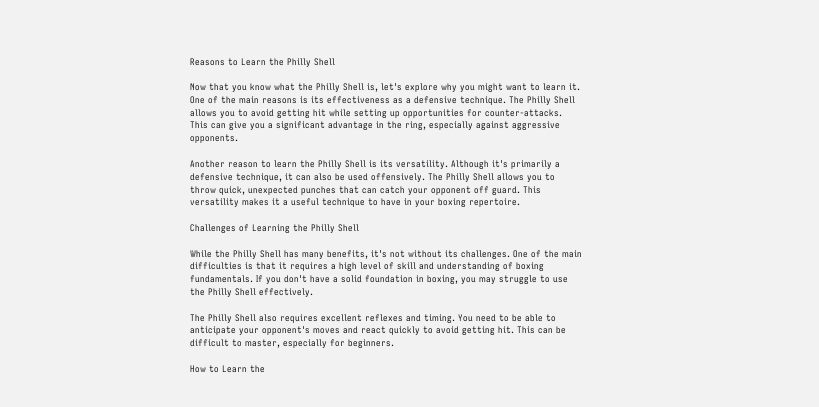Reasons to Learn the Philly Shell

Now that you know what the Philly Shell is, let's explore why you might want to learn it. One of the main reasons is its effectiveness as a defensive technique. The Philly Shell allows you to avoid getting hit while setting up opportunities for counter-attacks. This can give you a significant advantage in the ring, especially against aggressive opponents.

Another reason to learn the Philly Shell is its versatility. Although it's primarily a defensive technique, it can also be used offensively. The Philly Shell allows you to throw quick, unexpected punches that can catch your opponent off guard. This versatility makes it a useful technique to have in your boxing repertoire.

Challenges of Learning the Philly Shell

While the Philly Shell has many benefits, it's not without its challenges. One of the main difficulties is that it requires a high level of skill and understanding of boxing fundamentals. If you don't have a solid foundation in boxing, you may struggle to use the Philly Shell effectively.

The Philly Shell also requires excellent reflexes and timing. You need to be able to anticipate your opponent's moves and react quickly to avoid getting hit. This can be difficult to master, especially for beginners.

How to Learn the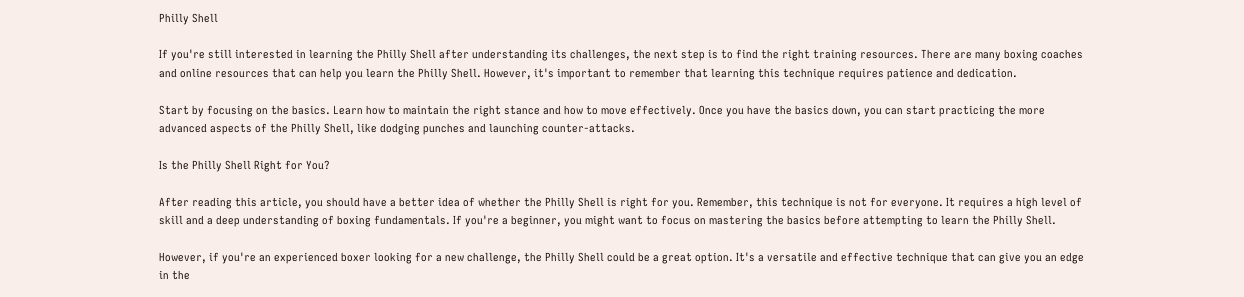Philly Shell

If you're still interested in learning the Philly Shell after understanding its challenges, the next step is to find the right training resources. There are many boxing coaches and online resources that can help you learn the Philly Shell. However, it's important to remember that learning this technique requires patience and dedication.

Start by focusing on the basics. Learn how to maintain the right stance and how to move effectively. Once you have the basics down, you can start practicing the more advanced aspects of the Philly Shell, like dodging punches and launching counter-attacks.

Is the Philly Shell Right for You?

After reading this article, you should have a better idea of whether the Philly Shell is right for you. Remember, this technique is not for everyone. It requires a high level of skill and a deep understanding of boxing fundamentals. If you're a beginner, you might want to focus on mastering the basics before attempting to learn the Philly Shell.

However, if you're an experienced boxer looking for a new challenge, the Philly Shell could be a great option. It's a versatile and effective technique that can give you an edge in the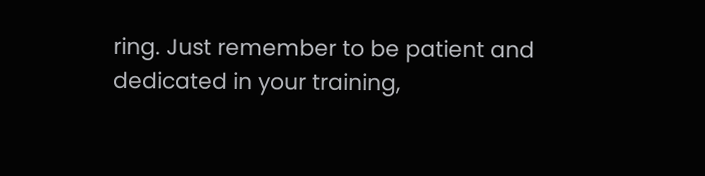ring. Just remember to be patient and dedicated in your training,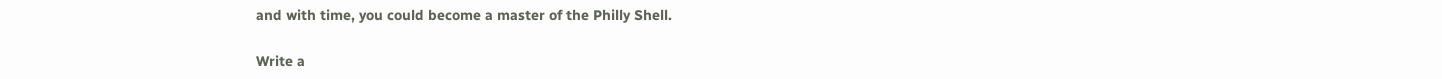and with time, you could become a master of the Philly Shell.

Write a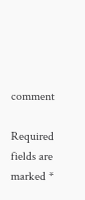comment

Required fields are marked *